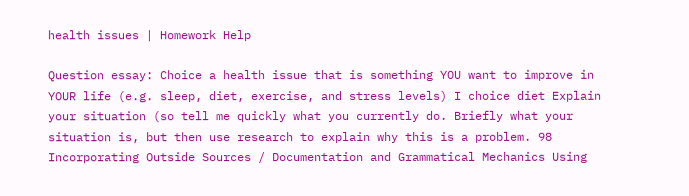health issues | Homework Help

Question essay: Choice a health issue that is something YOU want to improve in YOUR life (e.g. sleep, diet, exercise, and stress levels) I choice diet Explain your situation (so tell me quickly what you currently do. Briefly what your situation is, but then use research to explain why this is a problem. 98 Incorporating Outside Sources / Documentation and Grammatical Mechanics Using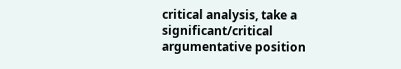critical analysis, take a significant/critical argumentative position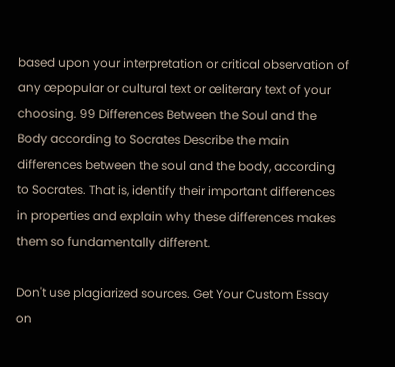based upon your interpretation or critical observation of any œpopular or cultural text or œliterary text of your choosing. 99 Differences Between the Soul and the Body according to Socrates Describe the main differences between the soul and the body, according to Socrates. That is, identify their important differences in properties and explain why these differences makes them so fundamentally different.

Don't use plagiarized sources. Get Your Custom Essay on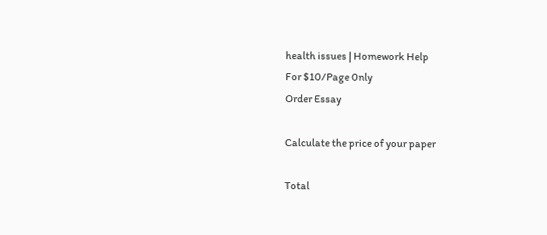health issues | Homework Help
For $10/Page 0nly
Order Essay

Calculate the price of your paper

Total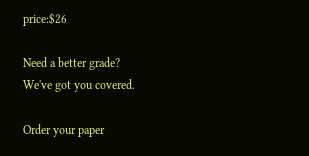price:$26

Need a better grade?
We've got you covered.

Order your paper